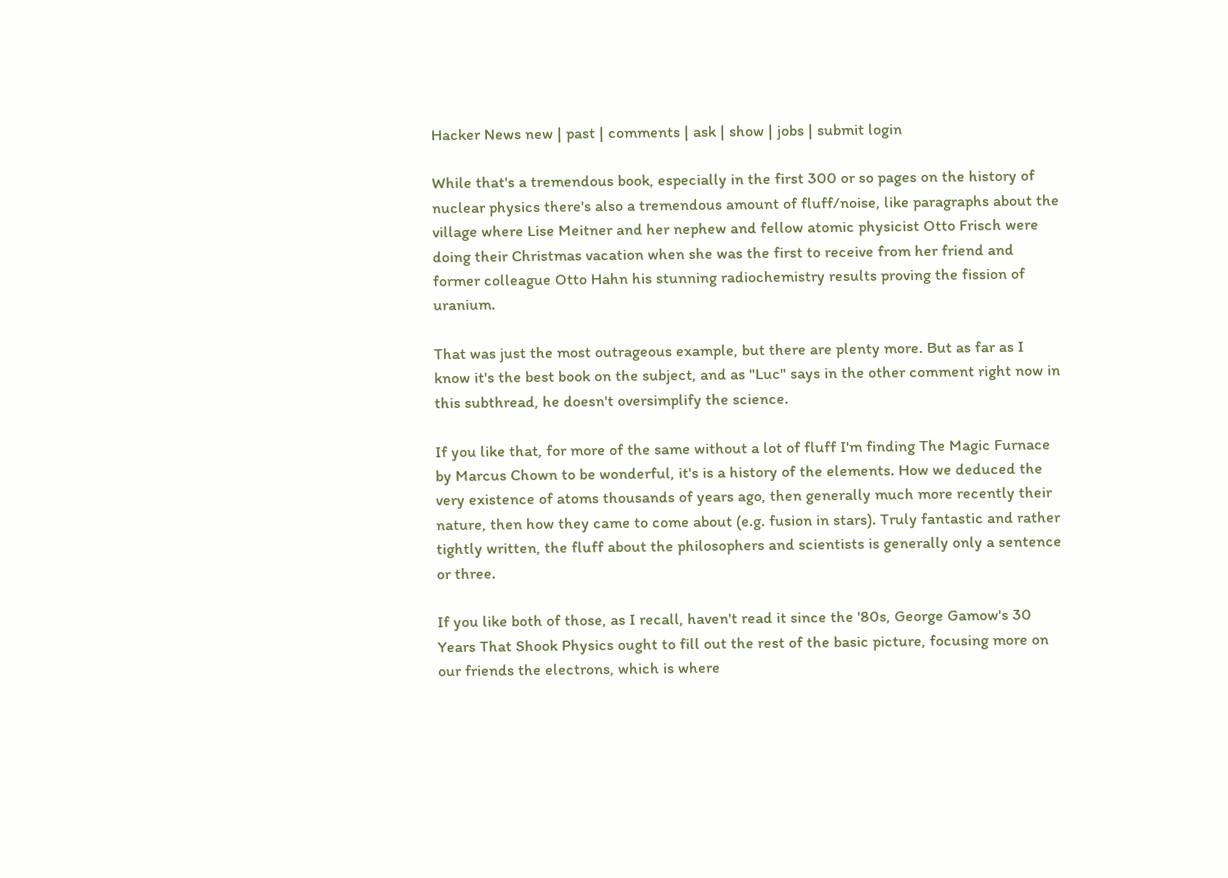Hacker News new | past | comments | ask | show | jobs | submit login

While that's a tremendous book, especially in the first 300 or so pages on the history of nuclear physics there's also a tremendous amount of fluff/noise, like paragraphs about the village where Lise Meitner and her nephew and fellow atomic physicist Otto Frisch were doing their Christmas vacation when she was the first to receive from her friend and former colleague Otto Hahn his stunning radiochemistry results proving the fission of uranium.

That was just the most outrageous example, but there are plenty more. But as far as I know it's the best book on the subject, and as "Luc" says in the other comment right now in this subthread, he doesn't oversimplify the science.

If you like that, for more of the same without a lot of fluff I'm finding The Magic Furnace by Marcus Chown to be wonderful, it's is a history of the elements. How we deduced the very existence of atoms thousands of years ago, then generally much more recently their nature, then how they came to come about (e.g. fusion in stars). Truly fantastic and rather tightly written, the fluff about the philosophers and scientists is generally only a sentence or three.

If you like both of those, as I recall, haven't read it since the '80s, George Gamow's 30 Years That Shook Physics ought to fill out the rest of the basic picture, focusing more on our friends the electrons, which is where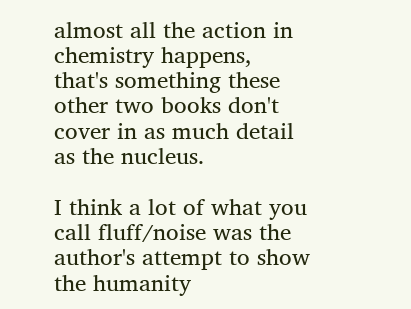almost all the action in chemistry happens, that's something these other two books don't cover in as much detail as the nucleus.

I think a lot of what you call fluff/noise was the author's attempt to show the humanity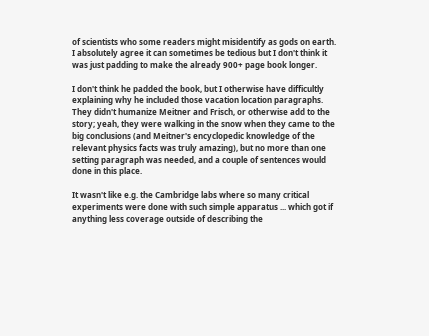of scientists who some readers might misidentify as gods on earth. I absolutely agree it can sometimes be tedious but I don't think it was just padding to make the already 900+ page book longer.

I don't think he padded the book, but I otherwise have difficultly explaining why he included those vacation location paragraphs. They didn't humanize Meitner and Frisch, or otherwise add to the story; yeah, they were walking in the snow when they came to the big conclusions (and Meitner's encyclopedic knowledge of the relevant physics facts was truly amazing), but no more than one setting paragraph was needed, and a couple of sentences would done in this place.

It wasn't like e.g. the Cambridge labs where so many critical experiments were done with such simple apparatus ... which got if anything less coverage outside of describing the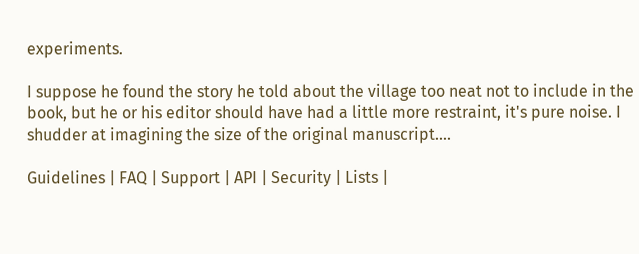experiments.

I suppose he found the story he told about the village too neat not to include in the book, but he or his editor should have had a little more restraint, it's pure noise. I shudder at imagining the size of the original manuscript....

Guidelines | FAQ | Support | API | Security | Lists |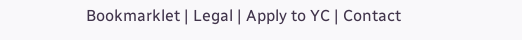Bookmarklet | Legal | Apply to YC | Contact